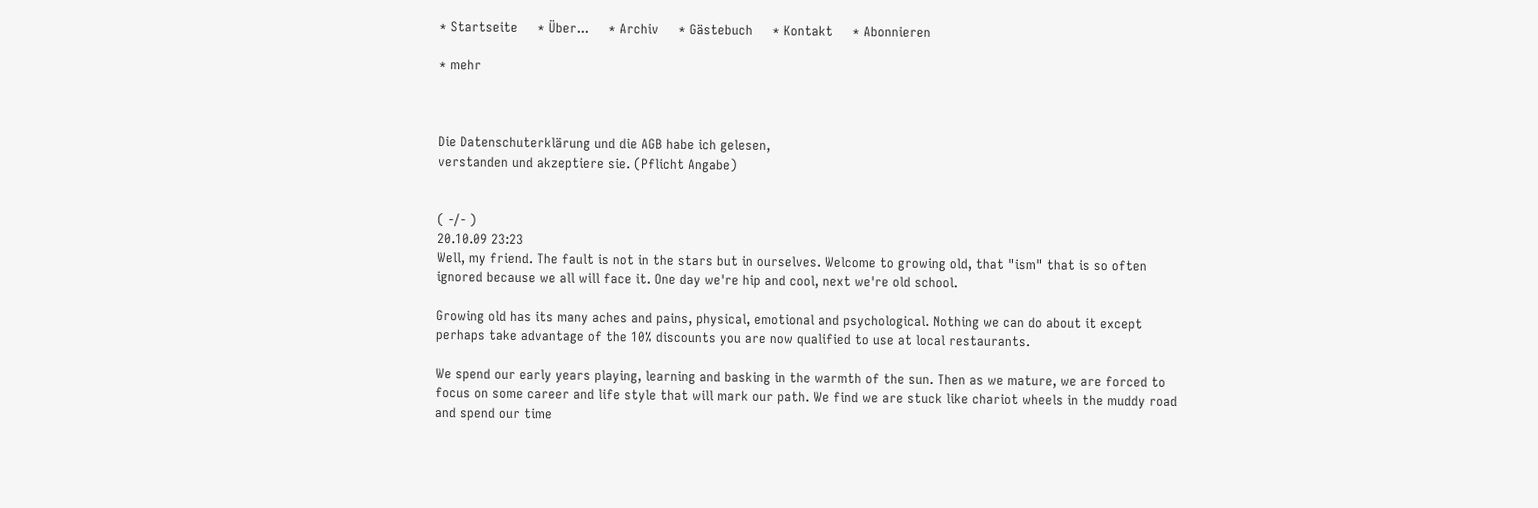* Startseite     * Über...     * Archiv     * Gästebuch     * Kontakt     * Abonnieren

* mehr



Die Datenschuterklärung und die AGB habe ich gelesen,
verstanden und akzeptiere sie. (Pflicht Angabe)


( -/- )
20.10.09 23:23
Well, my friend. The fault is not in the stars but in ourselves. Welcome to growing old, that "ism" that is so often ignored because we all will face it. One day we're hip and cool, next we're old school.

Growing old has its many aches and pains, physical, emotional and psychological. Nothing we can do about it except perhaps take advantage of the 10% discounts you are now qualified to use at local restaurants.

We spend our early years playing, learning and basking in the warmth of the sun. Then as we mature, we are forced to focus on some career and life style that will mark our path. We find we are stuck like chariot wheels in the muddy road and spend our time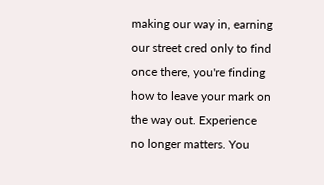making our way in, earning our street cred only to find once there, you're finding how to leave your mark on the way out. Experience no longer matters. You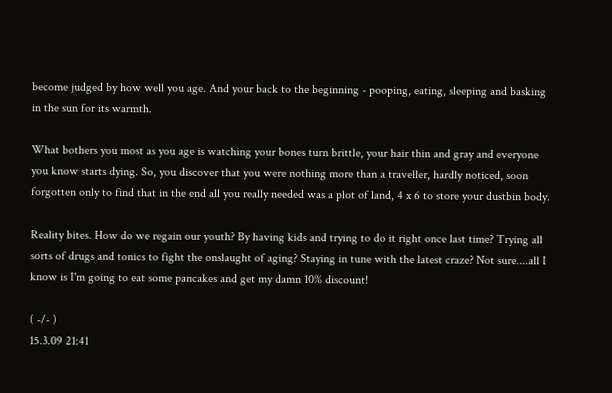become judged by how well you age. And your back to the beginning - pooping, eating, sleeping and basking in the sun for its warmth.

What bothers you most as you age is watching your bones turn brittle, your hair thin and gray and everyone you know starts dying. So, you discover that you were nothing more than a traveller, hardly noticed, soon forgotten only to find that in the end all you really needed was a plot of land, 4 x 6 to store your dustbin body.

Reality bites. How do we regain our youth? By having kids and trying to do it right once last time? Trying all sorts of drugs and tonics to fight the onslaught of aging? Staying in tune with the latest craze? Not sure....all I know is I'm going to eat some pancakes and get my damn 10% discount!

( -/- )
15.3.09 21:41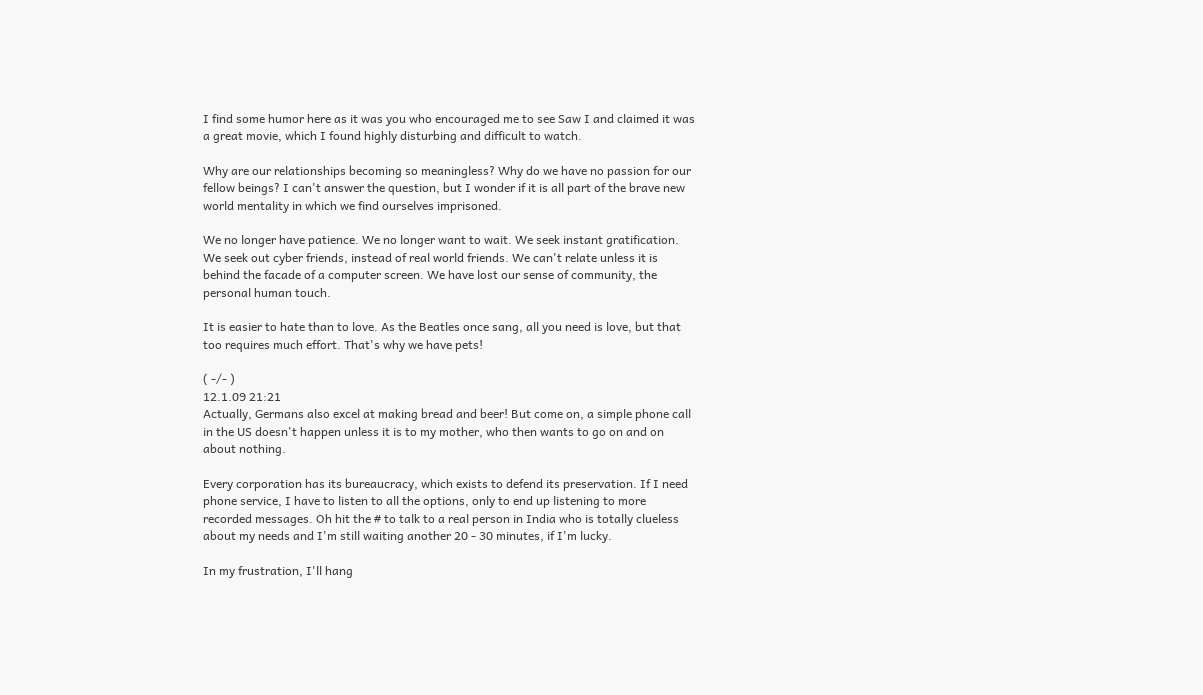I find some humor here as it was you who encouraged me to see Saw I and claimed it was a great movie, which I found highly disturbing and difficult to watch.

Why are our relationships becoming so meaningless? Why do we have no passion for our fellow beings? I can't answer the question, but I wonder if it is all part of the brave new world mentality in which we find ourselves imprisoned.

We no longer have patience. We no longer want to wait. We seek instant gratification. We seek out cyber friends, instead of real world friends. We can't relate unless it is behind the facade of a computer screen. We have lost our sense of community, the personal human touch.

It is easier to hate than to love. As the Beatles once sang, all you need is love, but that too requires much effort. That's why we have pets!

( -/- )
12.1.09 21:21
Actually, Germans also excel at making bread and beer! But come on, a simple phone call in the US doesn't happen unless it is to my mother, who then wants to go on and on about nothing.

Every corporation has its bureaucracy, which exists to defend its preservation. If I need phone service, I have to listen to all the options, only to end up listening to more recorded messages. Oh hit the # to talk to a real person in India who is totally clueless about my needs and I'm still waiting another 20 - 30 minutes, if I'm lucky.

In my frustration, I'll hang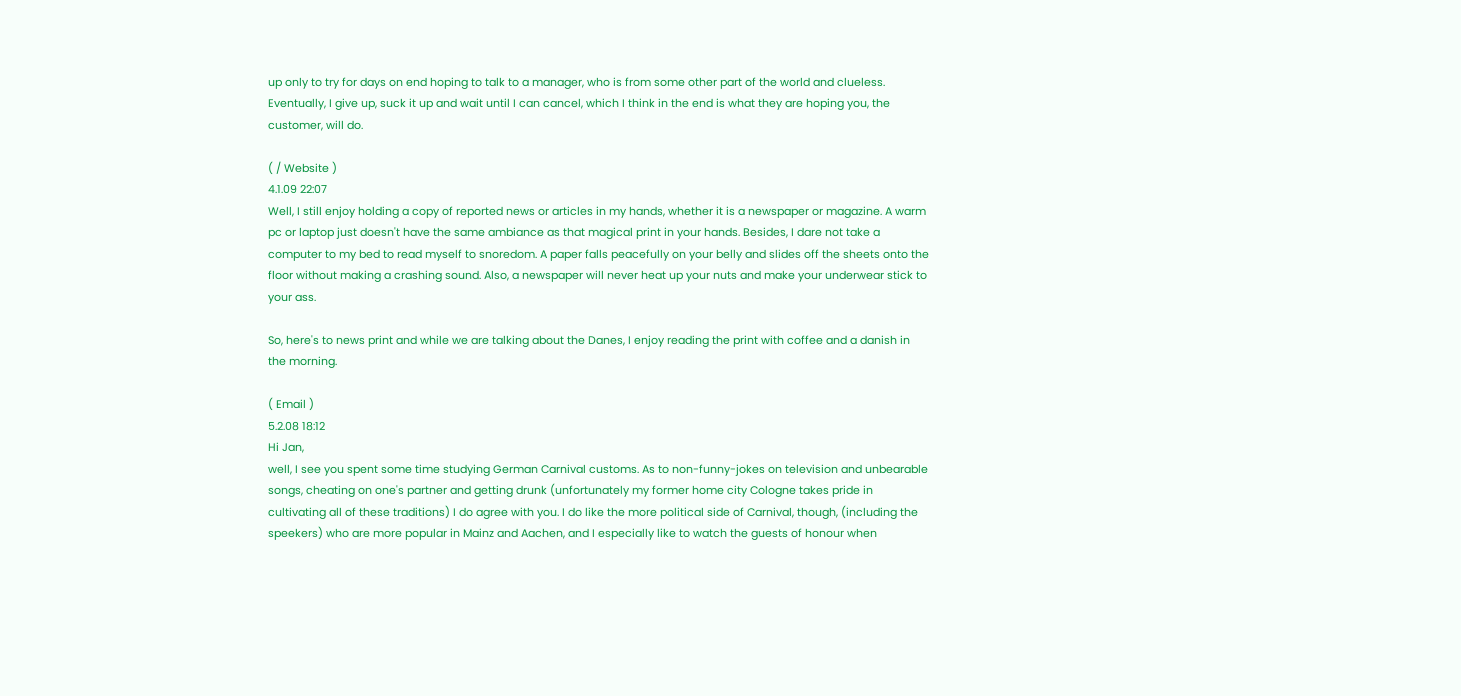up only to try for days on end hoping to talk to a manager, who is from some other part of the world and clueless. Eventually, I give up, suck it up and wait until I can cancel, which I think in the end is what they are hoping you, the customer, will do.

( / Website )
4.1.09 22:07
Well, I still enjoy holding a copy of reported news or articles in my hands, whether it is a newspaper or magazine. A warm pc or laptop just doesn't have the same ambiance as that magical print in your hands. Besides, I dare not take a computer to my bed to read myself to snoredom. A paper falls peacefully on your belly and slides off the sheets onto the floor without making a crashing sound. Also, a newspaper will never heat up your nuts and make your underwear stick to your ass.

So, here's to news print and while we are talking about the Danes, I enjoy reading the print with coffee and a danish in the morning.

( Email )
5.2.08 18:12
Hi Jan,
well, I see you spent some time studying German Carnival customs. As to non-funny-jokes on television and unbearable songs, cheating on one's partner and getting drunk (unfortunately my former home city Cologne takes pride in cultivating all of these traditions) I do agree with you. I do like the more political side of Carnival, though, (including the speekers) who are more popular in Mainz and Aachen, and I especially like to watch the guests of honour when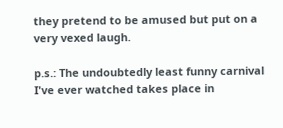they pretend to be amused but put on a very vexed laugh.

p.s.: The undoubtedly least funny carnival I've ever watched takes place in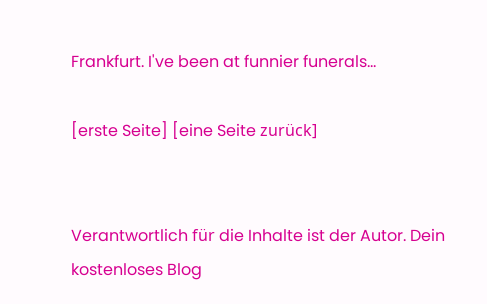Frankfurt. I've been at funnier funerals...

[erste Seite] [eine Seite zurück]


Verantwortlich für die Inhalte ist der Autor. Dein kostenloses Blog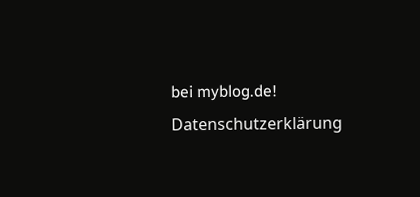bei myblog.de! Datenschutzerklärung